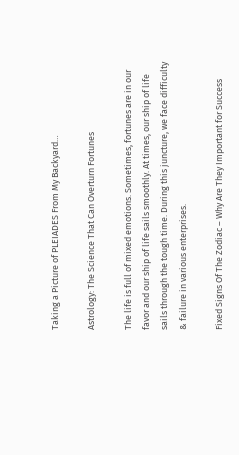Taking a Picture of PLEIADES From My Backyard…

Astrology: The Science That Can Overturn Fortunes

The life is full of mixed emotions. Sometimes, fortunes are in our favor and our ship of life sails smoothly. At times, our ship of life sails through the tough time. During this juncture, we face difficulty & failure in various enterprises.

Fixed Signs Of The Zodiac – Why Are They Important for Success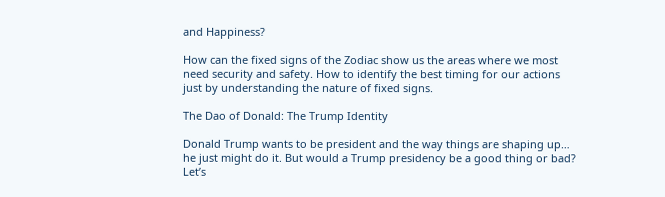and Happiness?

How can the fixed signs of the Zodiac show us the areas where we most need security and safety. How to identify the best timing for our actions just by understanding the nature of fixed signs.

The Dao of Donald: The Trump Identity

Donald Trump wants to be president and the way things are shaping up… he just might do it. But would a Trump presidency be a good thing or bad? Let’s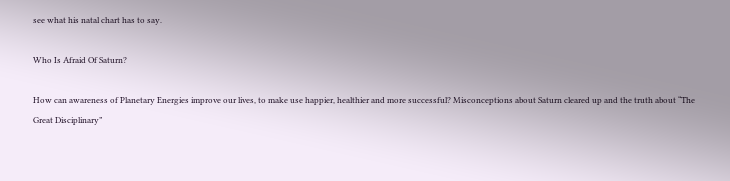see what his natal chart has to say.

Who Is Afraid Of Saturn?

How can awareness of Planetary Energies improve our lives, to make use happier, healthier and more successful? Misconceptions about Saturn cleared up and the truth about “The Great Disciplinary”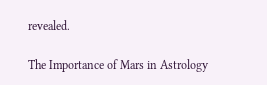revealed.

The Importance of Mars in Astrology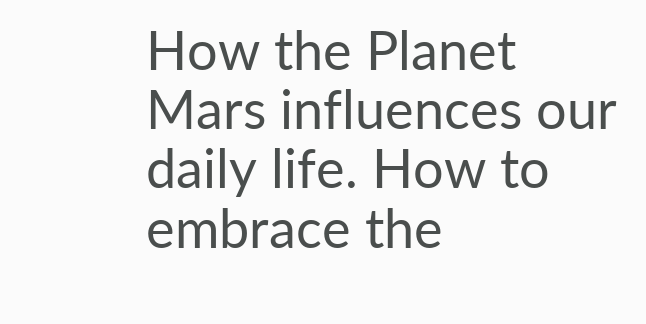How the Planet Mars influences our daily life. How to embrace the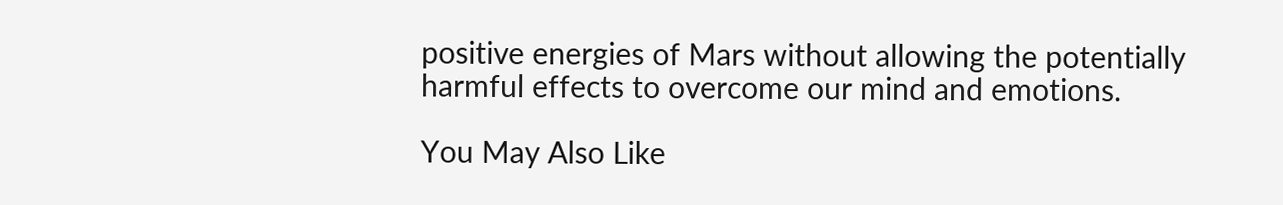positive energies of Mars without allowing the potentially harmful effects to overcome our mind and emotions.

You May Also Like